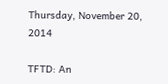Thursday, November 20, 2014

TFTD: An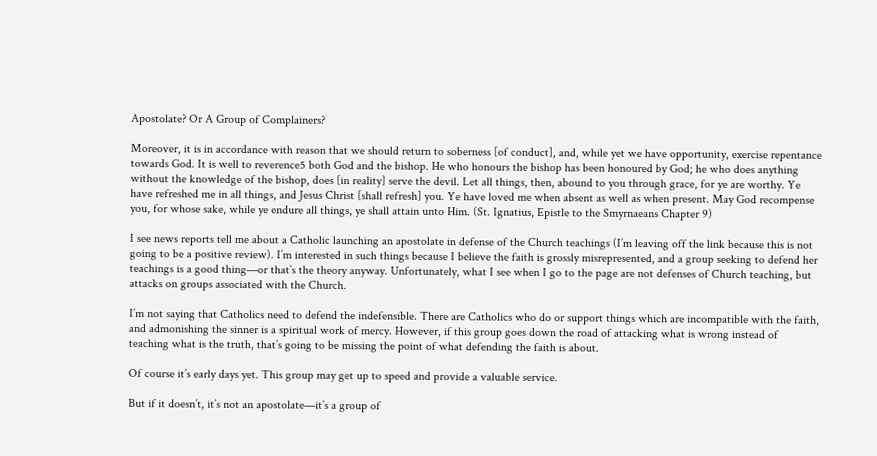Apostolate? Or A Group of Complainers?

Moreover, it is in accordance with reason that we should return to soberness [of conduct], and, while yet we have opportunity, exercise repentance towards God. It is well to reverence5 both God and the bishop. He who honours the bishop has been honoured by God; he who does anything without the knowledge of the bishop, does [in reality] serve the devil. Let all things, then, abound to you through grace, for ye are worthy. Ye have refreshed me in all things, and Jesus Christ [shall refresh] you. Ye have loved me when absent as well as when present. May God recompense you, for whose sake, while ye endure all things, ye shall attain unto Him. (St. Ignatius, Epistle to the Smyrnaeans Chapter 9)

I see news reports tell me about a Catholic launching an apostolate in defense of the Church teachings (I’m leaving off the link because this is not going to be a positive review). I’m interested in such things because I believe the faith is grossly misrepresented, and a group seeking to defend her teachings is a good thing—or that’s the theory anyway. Unfortunately, what I see when I go to the page are not defenses of Church teaching, but attacks on groups associated with the Church.

I’m not saying that Catholics need to defend the indefensible. There are Catholics who do or support things which are incompatible with the faith, and admonishing the sinner is a spiritual work of mercy. However, if this group goes down the road of attacking what is wrong instead of teaching what is the truth, that’s going to be missing the point of what defending the faith is about.

Of course it’s early days yet. This group may get up to speed and provide a valuable service.

But if it doesn’t, it’s not an apostolate—it’s a group of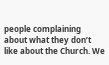people complaining about what they don’t like about the Church. We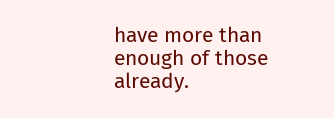have more than enough of those already.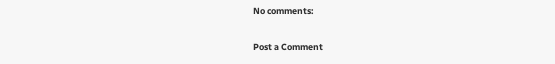No comments:

Post a Comment